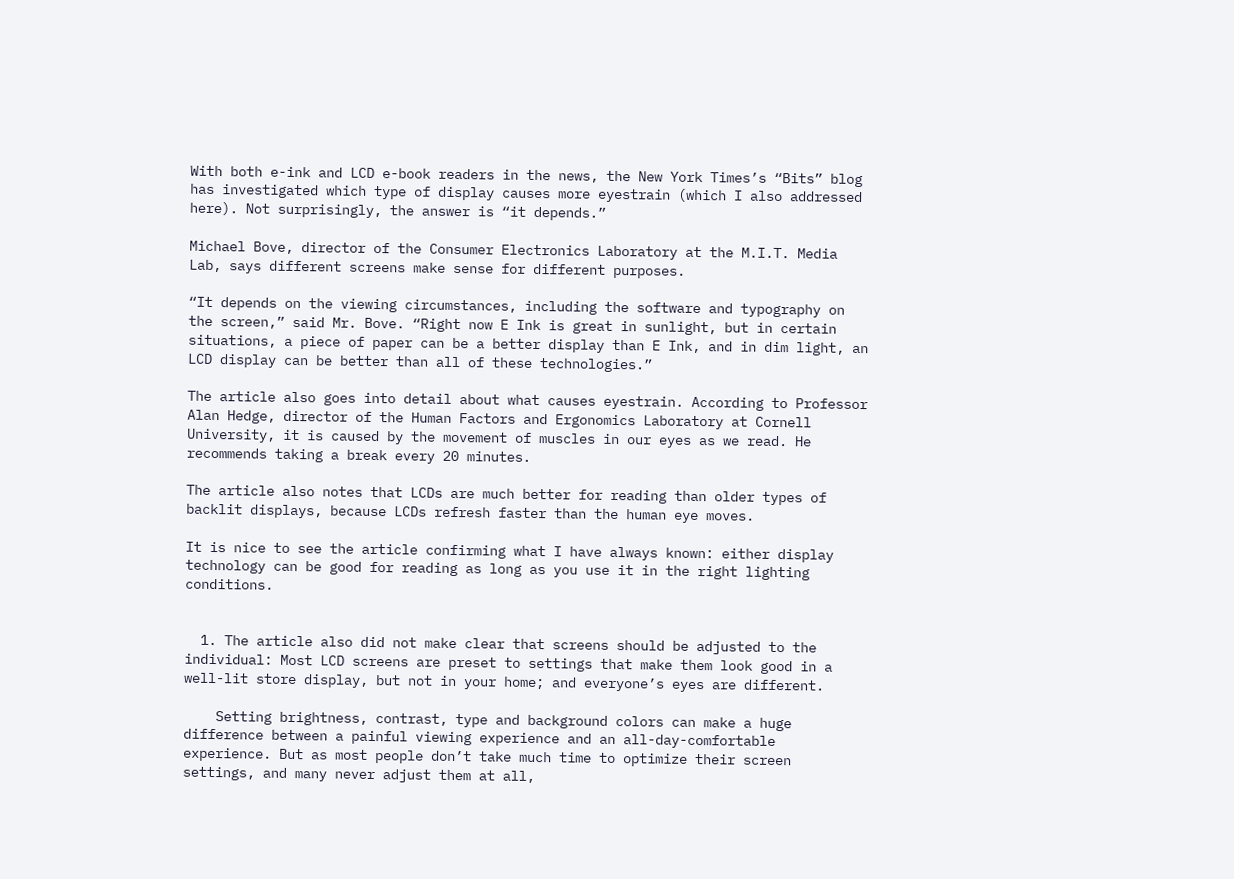With both e-ink and LCD e-book readers in the news, the New York Times’s “Bits” blog has investigated which type of display causes more eyestrain (which I also addressed here). Not surprisingly, the answer is “it depends.”

Michael Bove, director of the Consumer Electronics Laboratory at the M.I.T. Media Lab, says different screens make sense for different purposes.

“It depends on the viewing circumstances, including the software and typography on the screen,” said Mr. Bove. “Right now E Ink is great in sunlight, but in certain situations, a piece of paper can be a better display than E Ink, and in dim light, an LCD display can be better than all of these technologies.”

The article also goes into detail about what causes eyestrain. According to Professor Alan Hedge, director of the Human Factors and Ergonomics Laboratory at Cornell University, it is caused by the movement of muscles in our eyes as we read. He recommends taking a break every 20 minutes.

The article also notes that LCDs are much better for reading than older types of backlit displays, because LCDs refresh faster than the human eye moves.

It is nice to see the article confirming what I have always known: either display technology can be good for reading as long as you use it in the right lighting conditions.


  1. The article also did not make clear that screens should be adjusted to the individual: Most LCD screens are preset to settings that make them look good in a well-lit store display, but not in your home; and everyone’s eyes are different.

    Setting brightness, contrast, type and background colors can make a huge difference between a painful viewing experience and an all-day-comfortable experience. But as most people don’t take much time to optimize their screen settings, and many never adjust them at all,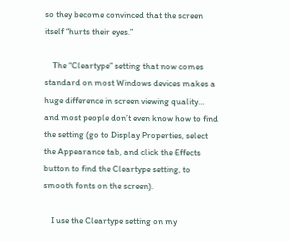so they become convinced that the screen itself “hurts their eyes.”

    The “Cleartype” setting that now comes standard on most Windows devices makes a huge difference in screen viewing quality… and most people don’t even know how to find the setting (go to Display Properties, select the Appearance tab, and click the Effects button to find the Cleartype setting, to smooth fonts on the screen).

    I use the Cleartype setting on my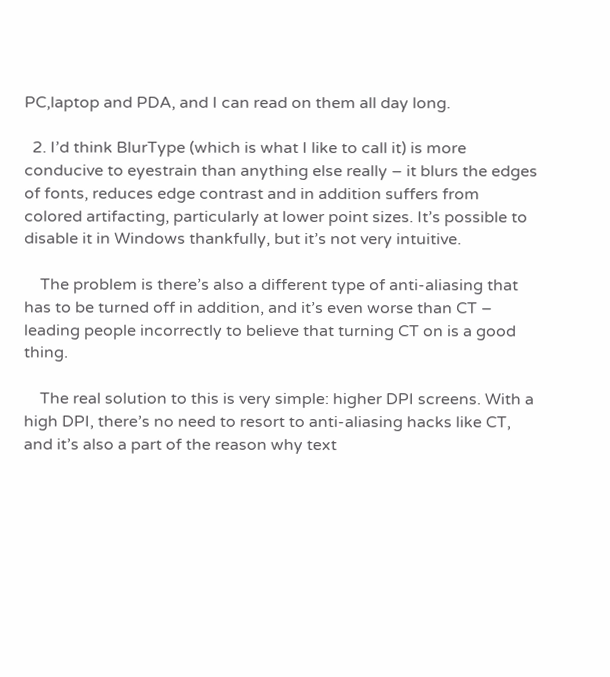PC,laptop and PDA, and I can read on them all day long.

  2. I’d think BlurType (which is what I like to call it) is more conducive to eyestrain than anything else really – it blurs the edges of fonts, reduces edge contrast and in addition suffers from colored artifacting, particularly at lower point sizes. It’s possible to disable it in Windows thankfully, but it’s not very intuitive.

    The problem is there’s also a different type of anti-aliasing that has to be turned off in addition, and it’s even worse than CT – leading people incorrectly to believe that turning CT on is a good thing.

    The real solution to this is very simple: higher DPI screens. With a high DPI, there’s no need to resort to anti-aliasing hacks like CT, and it’s also a part of the reason why text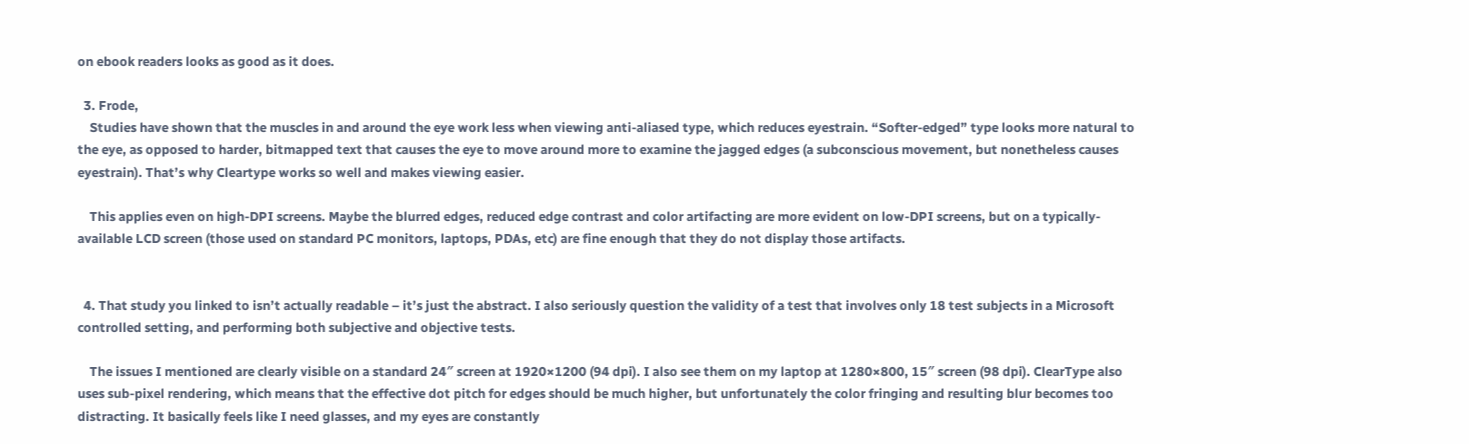on ebook readers looks as good as it does.

  3. Frode,
    Studies have shown that the muscles in and around the eye work less when viewing anti-aliased type, which reduces eyestrain. “Softer-edged” type looks more natural to the eye, as opposed to harder, bitmapped text that causes the eye to move around more to examine the jagged edges (a subconscious movement, but nonetheless causes eyestrain). That’s why Cleartype works so well and makes viewing easier.

    This applies even on high-DPI screens. Maybe the blurred edges, reduced edge contrast and color artifacting are more evident on low-DPI screens, but on a typically-available LCD screen (those used on standard PC monitors, laptops, PDAs, etc) are fine enough that they do not display those artifacts.


  4. That study you linked to isn’t actually readable – it’s just the abstract. I also seriously question the validity of a test that involves only 18 test subjects in a Microsoft controlled setting, and performing both subjective and objective tests.

    The issues I mentioned are clearly visible on a standard 24″ screen at 1920×1200 (94 dpi). I also see them on my laptop at 1280×800, 15″ screen (98 dpi). ClearType also uses sub-pixel rendering, which means that the effective dot pitch for edges should be much higher, but unfortunately the color fringing and resulting blur becomes too distracting. It basically feels like I need glasses, and my eyes are constantly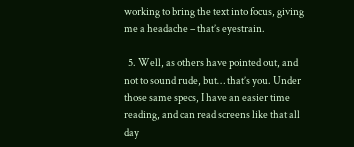working to bring the text into focus, giving me a headache – that’s eyestrain.

  5. Well, as others have pointed out, and not to sound rude, but… that’s you. Under those same specs, I have an easier time reading, and can read screens like that all day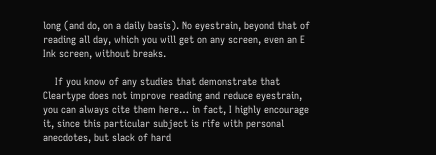long (and do, on a daily basis). No eyestrain, beyond that of reading all day, which you will get on any screen, even an E Ink screen, without breaks.

    If you know of any studies that demonstrate that Cleartype does not improve reading and reduce eyestrain, you can always cite them here… in fact, I highly encourage it, since this particular subject is rife with personal anecdotes, but slack of hard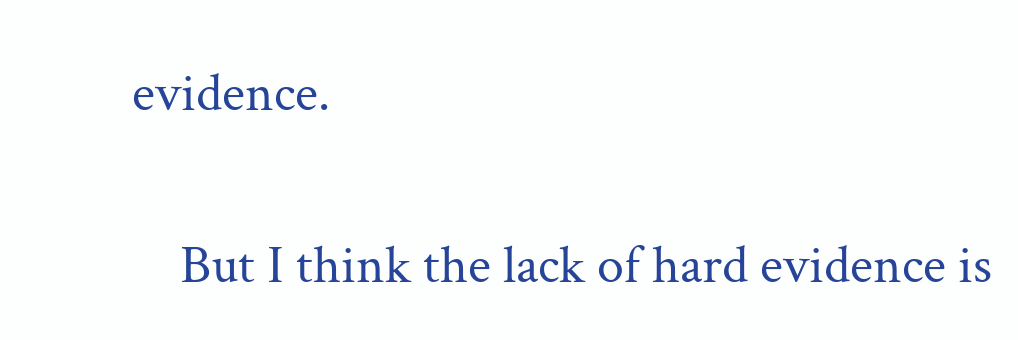evidence.

    But I think the lack of hard evidence is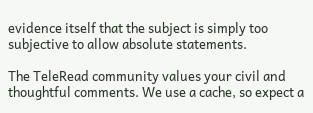evidence itself that the subject is simply too subjective to allow absolute statements.

The TeleRead community values your civil and thoughtful comments. We use a cache, so expect a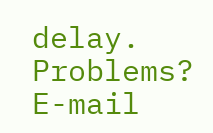delay. Problems? E-mail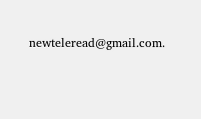newteleread@gmail.com.